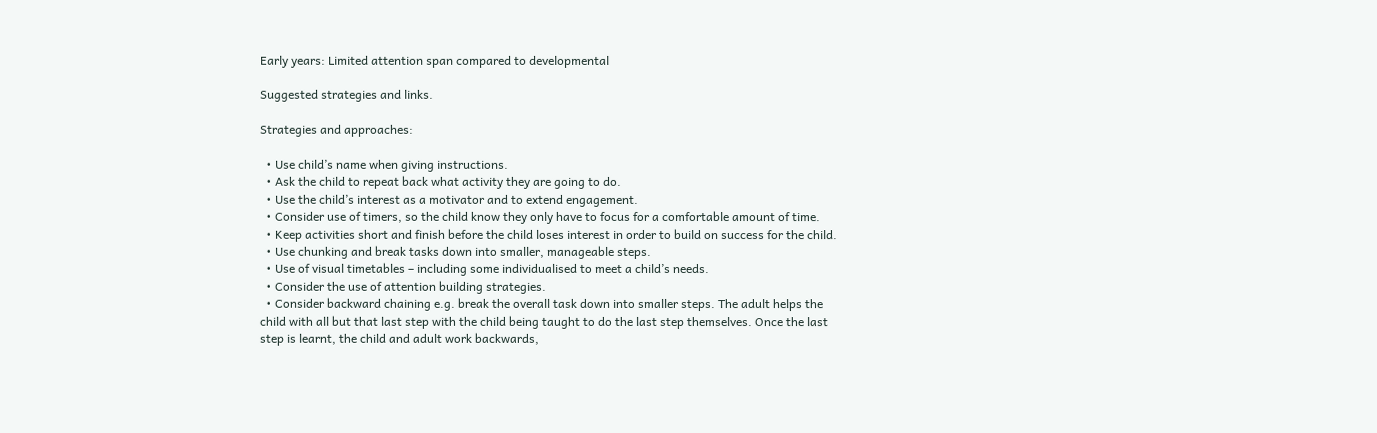Early years: Limited attention span compared to developmental

Suggested strategies and links.

Strategies and approaches:

  • Use child’s name when giving instructions.
  • Ask the child to repeat back what activity they are going to do.
  • Use the child’s interest as a motivator and to extend engagement.
  • Consider use of timers, so the child know they only have to focus for a comfortable amount of time.
  • Keep activities short and finish before the child loses interest in order to build on success for the child.
  • Use chunking and break tasks down into smaller, manageable steps.
  • Use of visual timetables – including some individualised to meet a child’s needs.
  • Consider the use of attention building strategies.
  • Consider backward chaining e.g. break the overall task down into smaller steps. The adult helps the child with all but that last step with the child being taught to do the last step themselves. Once the last step is learnt, the child and adult work backwards,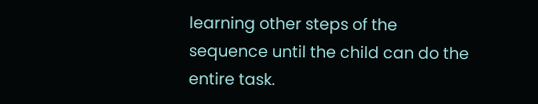learning other steps of the sequence until the child can do the entire task.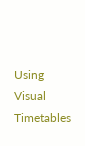Using Visual Timetables